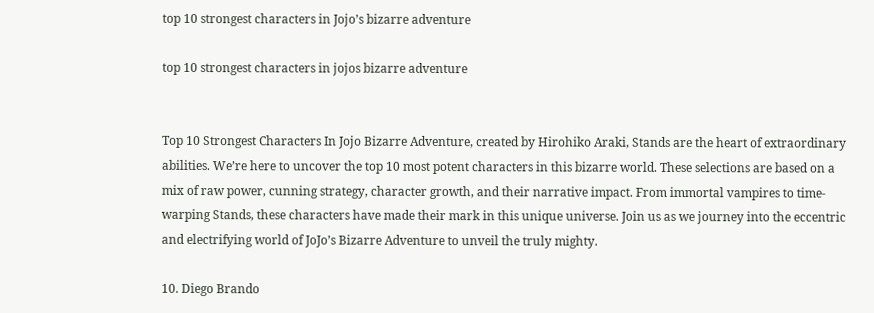top 10 strongest characters in Jojo’s bizarre adventure

top 10 strongest characters in jojos bizarre adventure


Top 10 Strongest Characters In Jojo Bizarre Adventure, created by Hirohiko Araki, Stands are the heart of extraordinary abilities. We’re here to uncover the top 10 most potent characters in this bizarre world. These selections are based on a mix of raw power, cunning strategy, character growth, and their narrative impact. From immortal vampires to time-warping Stands, these characters have made their mark in this unique universe. Join us as we journey into the eccentric and electrifying world of JoJo’s Bizarre Adventure to unveil the truly mighty.

10. Diego Brando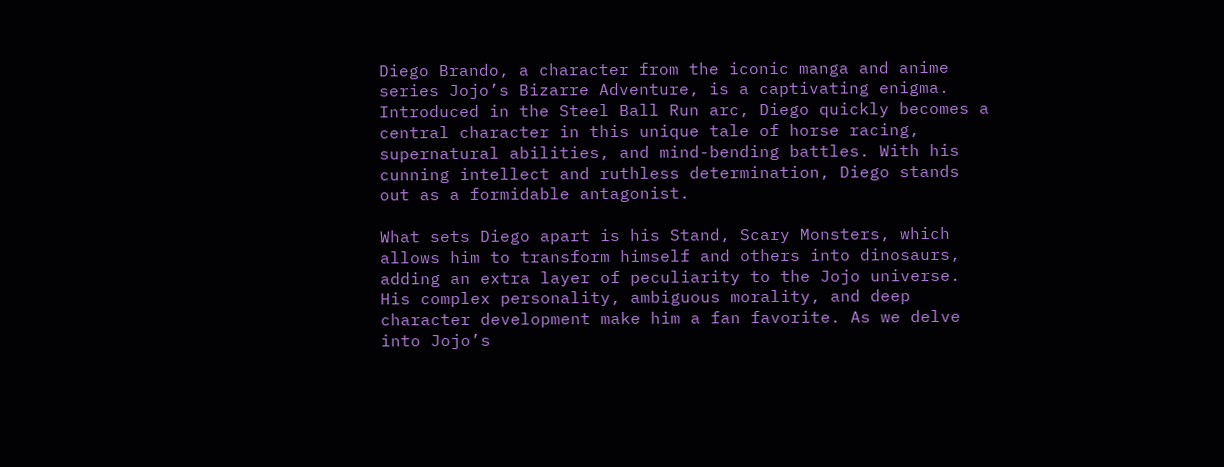Diego Brando, a character from the iconic manga and anime series Jojo’s Bizarre Adventure, is a captivating enigma. Introduced in the Steel Ball Run arc, Diego quickly becomes a central character in this unique tale of horse racing, supernatural abilities, and mind-bending battles. With his cunning intellect and ruthless determination, Diego stands out as a formidable antagonist.

What sets Diego apart is his Stand, Scary Monsters, which allows him to transform himself and others into dinosaurs, adding an extra layer of peculiarity to the Jojo universe. His complex personality, ambiguous morality, and deep character development make him a fan favorite. As we delve into Jojo’s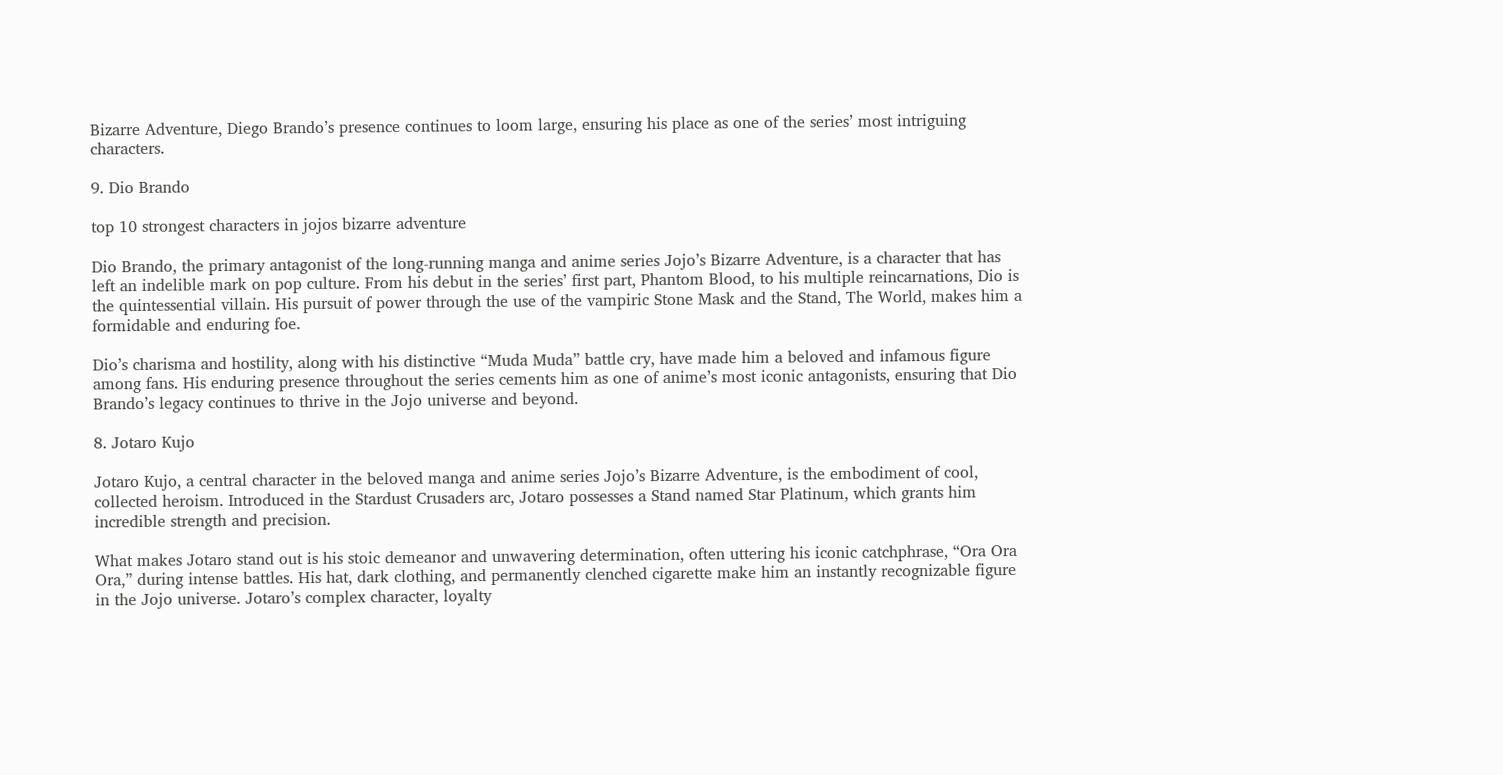Bizarre Adventure, Diego Brando’s presence continues to loom large, ensuring his place as one of the series’ most intriguing characters.

9. Dio Brando

top 10 strongest characters in jojos bizarre adventure

Dio Brando, the primary antagonist of the long-running manga and anime series Jojo’s Bizarre Adventure, is a character that has left an indelible mark on pop culture. From his debut in the series’ first part, Phantom Blood, to his multiple reincarnations, Dio is the quintessential villain. His pursuit of power through the use of the vampiric Stone Mask and the Stand, The World, makes him a formidable and enduring foe.

Dio’s charisma and hostility, along with his distinctive “Muda Muda” battle cry, have made him a beloved and infamous figure among fans. His enduring presence throughout the series cements him as one of anime’s most iconic antagonists, ensuring that Dio Brando’s legacy continues to thrive in the Jojo universe and beyond.

8. Jotaro Kujo

Jotaro Kujo, a central character in the beloved manga and anime series Jojo’s Bizarre Adventure, is the embodiment of cool, collected heroism. Introduced in the Stardust Crusaders arc, Jotaro possesses a Stand named Star Platinum, which grants him incredible strength and precision.

What makes Jotaro stand out is his stoic demeanor and unwavering determination, often uttering his iconic catchphrase, “Ora Ora Ora,” during intense battles. His hat, dark clothing, and permanently clenched cigarette make him an instantly recognizable figure in the Jojo universe. Jotaro’s complex character, loyalty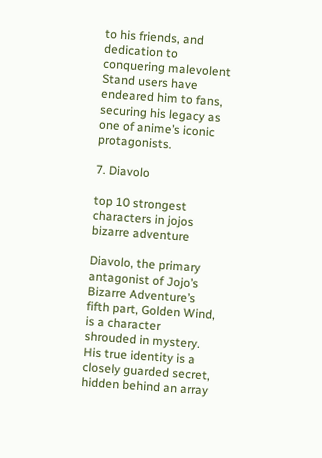to his friends, and dedication to conquering malevolent Stand users have endeared him to fans, securing his legacy as one of anime’s iconic protagonists.

7. Diavolo

top 10 strongest characters in jojos bizarre adventure

Diavolo, the primary antagonist of Jojo’s Bizarre Adventure’s fifth part, Golden Wind, is a character shrouded in mystery. His true identity is a closely guarded secret, hidden behind an array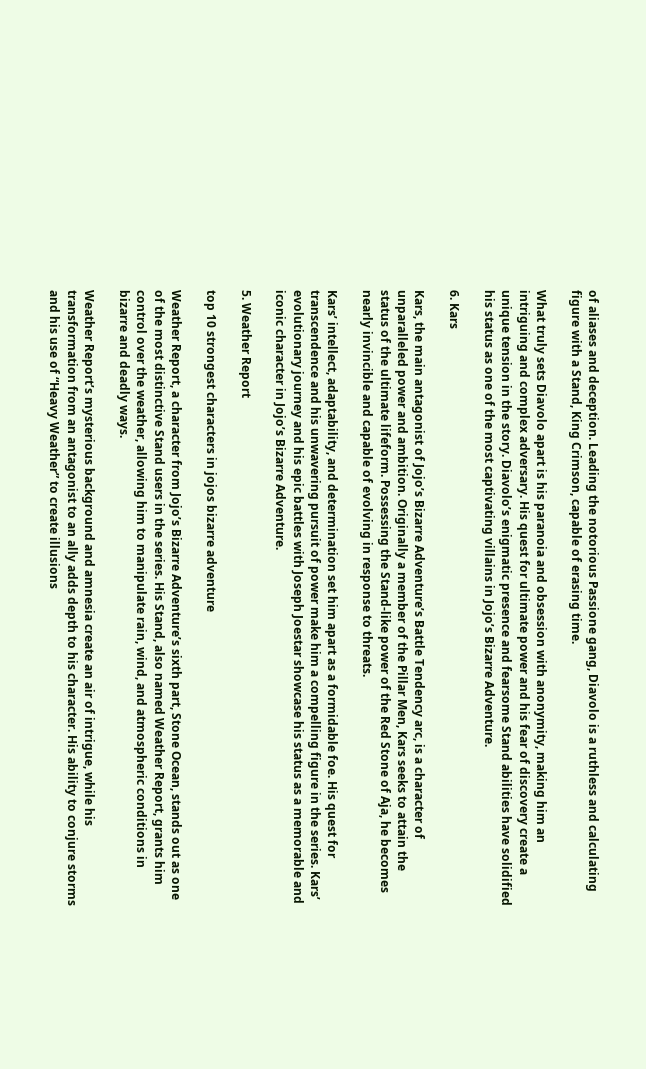of aliases and deception. Leading the notorious Passione gang, Diavolo is a ruthless and calculating figure with a Stand, King Crimson, capable of erasing time.

What truly sets Diavolo apart is his paranoia and obsession with anonymity, making him an intriguing and complex adversary. His quest for ultimate power and his fear of discovery create a unique tension in the story. Diavolo’s enigmatic presence and fearsome Stand abilities have solidified his status as one of the most captivating villains in Jojo’s Bizarre Adventure.

6. Kars

Kars, the main antagonist of Jojo’s Bizarre Adventure’s Battle Tendency arc, is a character of unparalleled power and ambition. Originally a member of the Pillar Men, Kars seeks to attain the status of the ultimate lifeform. Possessing the Stand-like power of the Red Stone of Aja, he becomes nearly invincible and capable of evolving in response to threats.

Kars’ intellect, adaptability, and determination set him apart as a formidable foe. His quest for transcendence and his unwavering pursuit of power make him a compelling figure in the series. Kars’ evolutionary journey and his epic battles with Joseph Joestar showcase his status as a memorable and iconic character in Jojo’s Bizarre Adventure.

5. Weather Report

top 10 strongest characters in jojos bizarre adventure

Weather Report, a character from Jojo’s Bizarre Adventure’s sixth part, Stone Ocean, stands out as one of the most distinctive Stand users in the series. His Stand, also named Weather Report, grants him control over the weather, allowing him to manipulate rain, wind, and atmospheric conditions in bizarre and deadly ways.

Weather Report’s mysterious background and amnesia create an air of intrigue, while his transformation from an antagonist to an ally adds depth to his character. His ability to conjure storms and his use of “Heavy Weather” to create illusions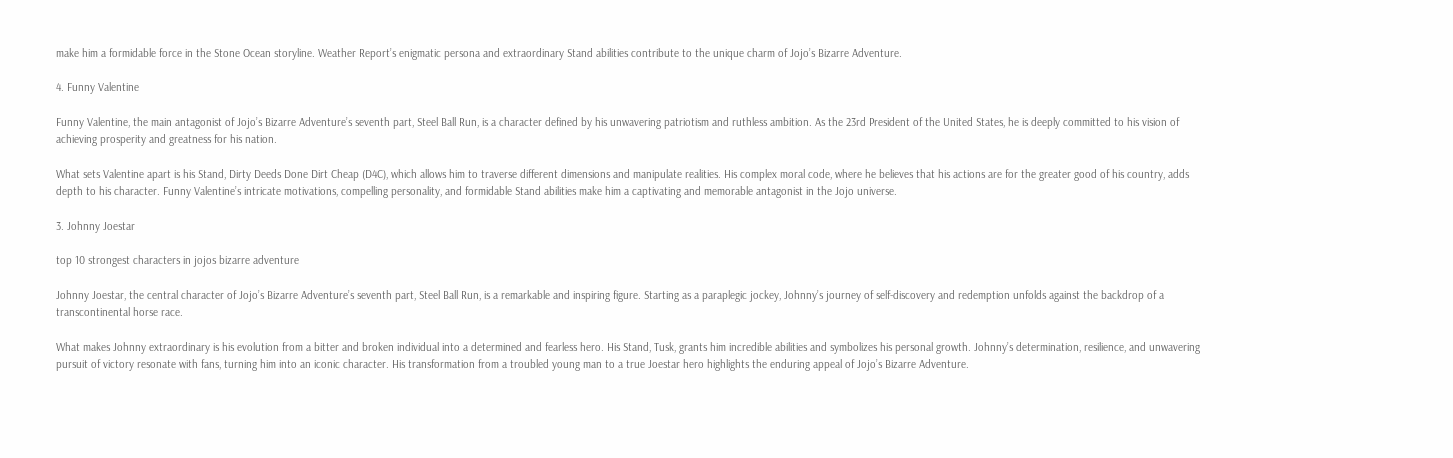make him a formidable force in the Stone Ocean storyline. Weather Report’s enigmatic persona and extraordinary Stand abilities contribute to the unique charm of Jojo’s Bizarre Adventure.

4. Funny Valentine

Funny Valentine, the main antagonist of Jojo’s Bizarre Adventure’s seventh part, Steel Ball Run, is a character defined by his unwavering patriotism and ruthless ambition. As the 23rd President of the United States, he is deeply committed to his vision of achieving prosperity and greatness for his nation.

What sets Valentine apart is his Stand, Dirty Deeds Done Dirt Cheap (D4C), which allows him to traverse different dimensions and manipulate realities. His complex moral code, where he believes that his actions are for the greater good of his country, adds depth to his character. Funny Valentine’s intricate motivations, compelling personality, and formidable Stand abilities make him a captivating and memorable antagonist in the Jojo universe.

3. Johnny Joestar

top 10 strongest characters in jojos bizarre adventure

Johnny Joestar, the central character of Jojo’s Bizarre Adventure’s seventh part, Steel Ball Run, is a remarkable and inspiring figure. Starting as a paraplegic jockey, Johnny’s journey of self-discovery and redemption unfolds against the backdrop of a transcontinental horse race.

What makes Johnny extraordinary is his evolution from a bitter and broken individual into a determined and fearless hero. His Stand, Tusk, grants him incredible abilities and symbolizes his personal growth. Johnny’s determination, resilience, and unwavering pursuit of victory resonate with fans, turning him into an iconic character. His transformation from a troubled young man to a true Joestar hero highlights the enduring appeal of Jojo’s Bizarre Adventure.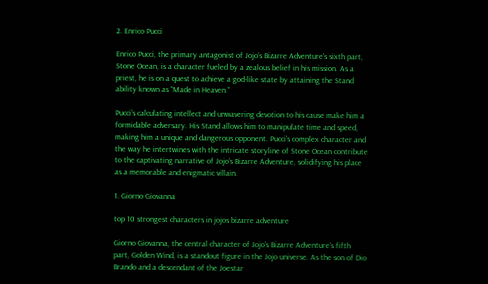2. Enrico Pucci

Enrico Pucci, the primary antagonist of Jojo’s Bizarre Adventure’s sixth part, Stone Ocean, is a character fueled by a zealous belief in his mission. As a priest, he is on a quest to achieve a god-like state by attaining the Stand ability known as “Made in Heaven.”

Pucci’s calculating intellect and unwavering devotion to his cause make him a formidable adversary. His Stand allows him to manipulate time and speed, making him a unique and dangerous opponent. Pucci’s complex character and the way he intertwines with the intricate storyline of Stone Ocean contribute to the captivating narrative of Jojo’s Bizarre Adventure, solidifying his place as a memorable and enigmatic villain.

1. Giorno Giovanna

top 10 strongest characters in jojos bizarre adventure

Giorno Giovanna, the central character of Jojo’s Bizarre Adventure’s fifth part, Golden Wind, is a standout figure in the Jojo universe. As the son of Dio Brando and a descendant of the Joestar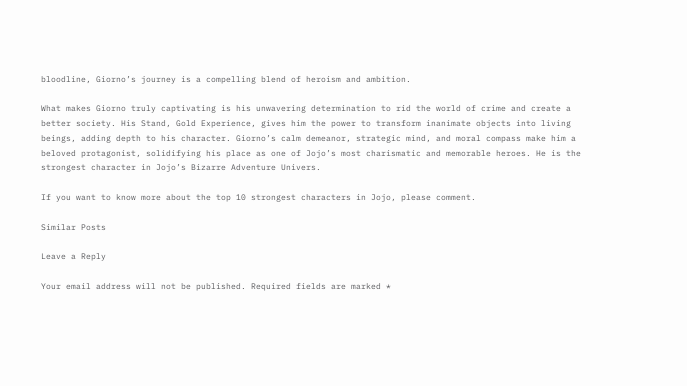bloodline, Giorno’s journey is a compelling blend of heroism and ambition.

What makes Giorno truly captivating is his unwavering determination to rid the world of crime and create a better society. His Stand, Gold Experience, gives him the power to transform inanimate objects into living beings, adding depth to his character. Giorno’s calm demeanor, strategic mind, and moral compass make him a beloved protagonist, solidifying his place as one of Jojo’s most charismatic and memorable heroes. He is the strongest character in Jojo’s Bizarre Adventure Univers.

If you want to know more about the top 10 strongest characters in Jojo, please comment.

Similar Posts

Leave a Reply

Your email address will not be published. Required fields are marked *